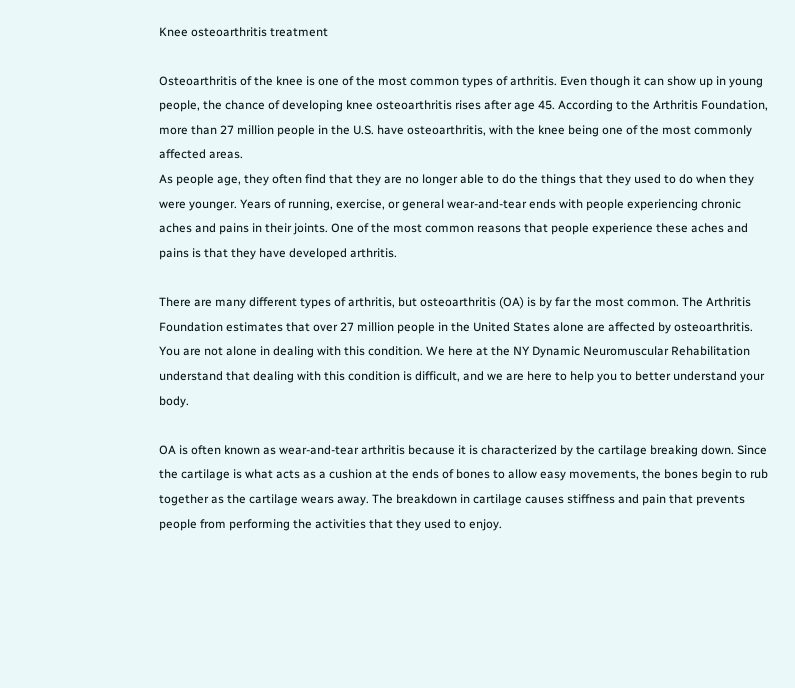Knee osteoarthritis treatment

Osteoarthritis of the knee is one of the most common types of arthritis. Even though it can show up in young people, the chance of developing knee osteoarthritis rises after age 45. According to the Arthritis Foundation, more than 27 million people in the U.S. have osteoarthritis, with the knee being one of the most commonly affected areas.
As people age, they often find that they are no longer able to do the things that they used to do when they were younger. Years of running, exercise, or general wear-and-tear ends with people experiencing chronic aches and pains in their joints. One of the most common reasons that people experience these aches and pains is that they have developed arthritis.

There are many different types of arthritis, but osteoarthritis (OA) is by far the most common. The Arthritis Foundation estimates that over 27 million people in the United States alone are affected by osteoarthritis. You are not alone in dealing with this condition. We here at the NY Dynamic Neuromuscular Rehabilitation understand that dealing with this condition is difficult, and we are here to help you to better understand your body.

OA is often known as wear-and-tear arthritis because it is characterized by the cartilage breaking down. Since the cartilage is what acts as a cushion at the ends of bones to allow easy movements, the bones begin to rub together as the cartilage wears away. The breakdown in cartilage causes stiffness and pain that prevents people from performing the activities that they used to enjoy.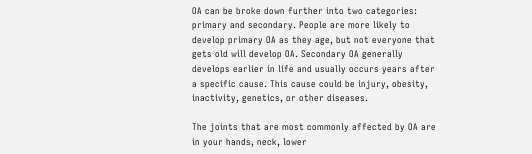OA can be broke down further into two categories: primary and secondary. People are more likely to develop primary OA as they age, but not everyone that gets old will develop OA. Secondary OA generally develops earlier in life and usually occurs years after a specific cause. This cause could be injury, obesity, inactivity, genetics, or other diseases.

The joints that are most commonly affected by OA are in your hands, neck, lower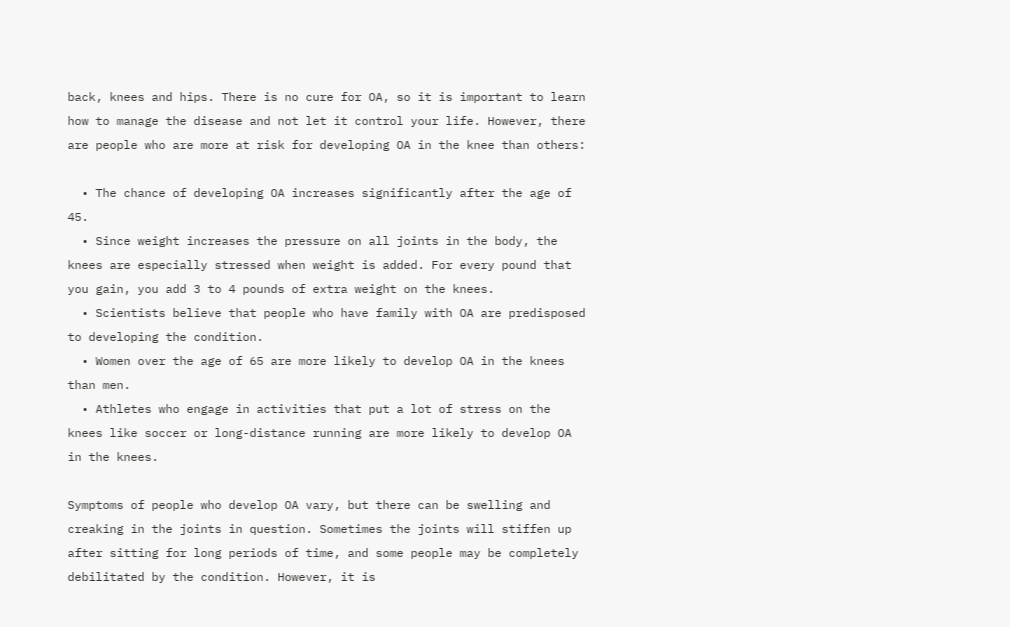back, knees and hips. There is no cure for OA, so it is important to learn how to manage the disease and not let it control your life. However, there are people who are more at risk for developing OA in the knee than others:

  • The chance of developing OA increases significantly after the age of 45.
  • Since weight increases the pressure on all joints in the body, the knees are especially stressed when weight is added. For every pound that you gain, you add 3 to 4 pounds of extra weight on the knees.
  • Scientists believe that people who have family with OA are predisposed to developing the condition.
  • Women over the age of 65 are more likely to develop OA in the knees than men.
  • Athletes who engage in activities that put a lot of stress on the knees like soccer or long-distance running are more likely to develop OA in the knees.

Symptoms of people who develop OA vary, but there can be swelling and creaking in the joints in question. Sometimes the joints will stiffen up after sitting for long periods of time, and some people may be completely debilitated by the condition. However, it is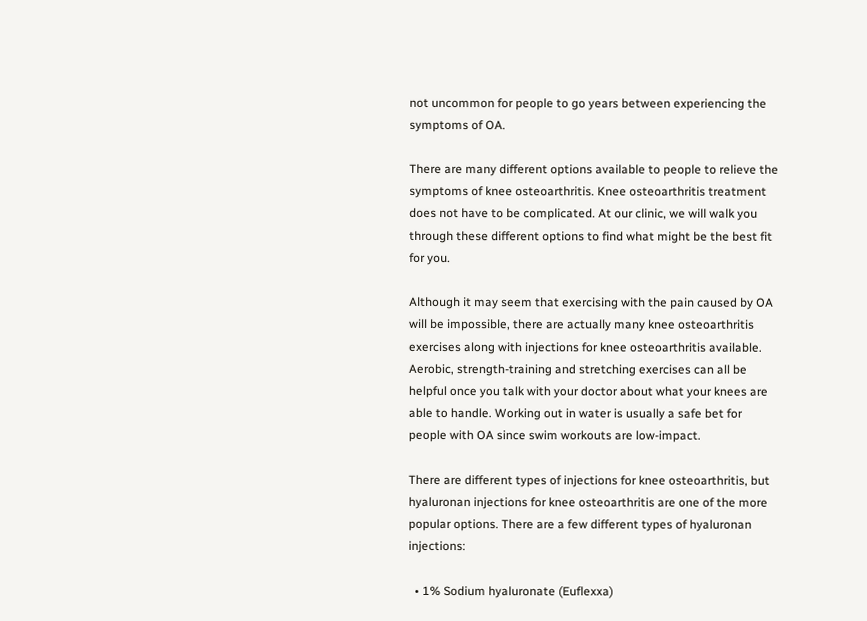not uncommon for people to go years between experiencing the symptoms of OA.

There are many different options available to people to relieve the symptoms of knee osteoarthritis. Knee osteoarthritis treatment does not have to be complicated. At our clinic, we will walk you through these different options to find what might be the best fit for you.

Although it may seem that exercising with the pain caused by OA will be impossible, there are actually many knee osteoarthritis exercises along with injections for knee osteoarthritis available.
Aerobic, strength-training and stretching exercises can all be helpful once you talk with your doctor about what your knees are able to handle. Working out in water is usually a safe bet for people with OA since swim workouts are low-impact.

There are different types of injections for knee osteoarthritis, but hyaluronan injections for knee osteoarthritis are one of the more popular options. There are a few different types of hyaluronan injections:

  • 1% Sodium hyaluronate (Euflexxa)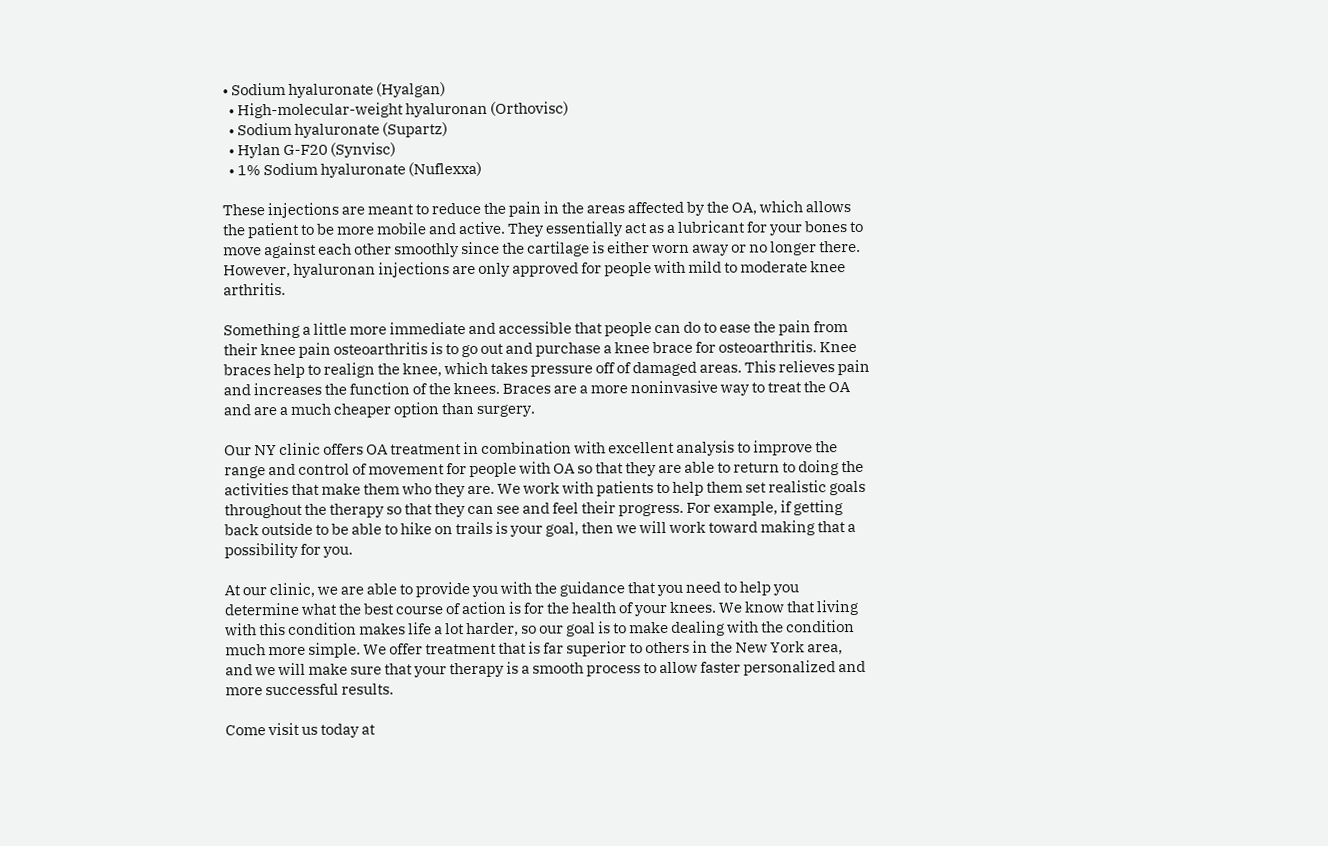• Sodium hyaluronate (Hyalgan)
  • High-molecular-weight hyaluronan (Orthovisc)
  • Sodium hyaluronate (Supartz)
  • Hylan G-F20 (Synvisc)
  • 1% Sodium hyaluronate (Nuflexxa)

These injections are meant to reduce the pain in the areas affected by the OA, which allows the patient to be more mobile and active. They essentially act as a lubricant for your bones to move against each other smoothly since the cartilage is either worn away or no longer there. However, hyaluronan injections are only approved for people with mild to moderate knee arthritis.

Something a little more immediate and accessible that people can do to ease the pain from their knee pain osteoarthritis is to go out and purchase a knee brace for osteoarthritis. Knee braces help to realign the knee, which takes pressure off of damaged areas. This relieves pain and increases the function of the knees. Braces are a more noninvasive way to treat the OA and are a much cheaper option than surgery.

Our NY clinic offers OA treatment in combination with excellent analysis to improve the range and control of movement for people with OA so that they are able to return to doing the activities that make them who they are. We work with patients to help them set realistic goals throughout the therapy so that they can see and feel their progress. For example, if getting back outside to be able to hike on trails is your goal, then we will work toward making that a possibility for you.

At our clinic, we are able to provide you with the guidance that you need to help you determine what the best course of action is for the health of your knees. We know that living with this condition makes life a lot harder, so our goal is to make dealing with the condition much more simple. We offer treatment that is far superior to others in the New York area, and we will make sure that your therapy is a smooth process to allow faster personalized and more successful results.

Come visit us today at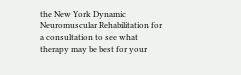the New York Dynamic Neuromuscular Rehabilitation for a consultation to see what therapy may be best for your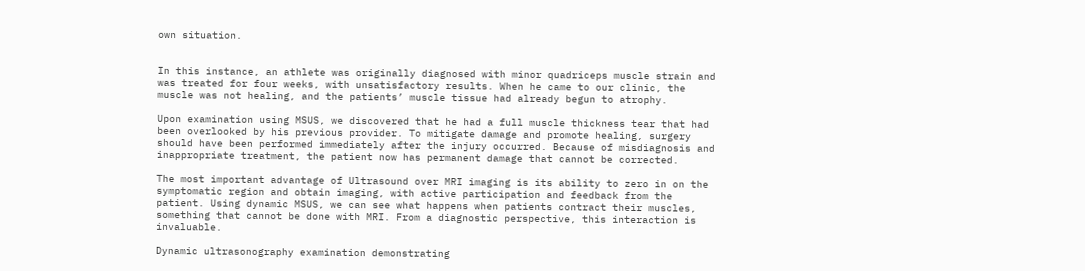own situation.


In this instance, an athlete was originally diagnosed with minor quadriceps muscle strain and was treated for four weeks, with unsatisfactory results. When he came to our clinic, the muscle was not healing, and the patients’ muscle tissue had already begun to atrophy.

Upon examination using MSUS, we discovered that he had a full muscle thickness tear that had been overlooked by his previous provider. To mitigate damage and promote healing, surgery should have been performed immediately after the injury occurred. Because of misdiagnosis and inappropriate treatment, the patient now has permanent damage that cannot be corrected.

The most important advantage of Ultrasound over MRI imaging is its ability to zero in on the symptomatic region and obtain imaging, with active participation and feedback from the patient. Using dynamic MSUS, we can see what happens when patients contract their muscles, something that cannot be done with MRI. From a diagnostic perspective, this interaction is invaluable.

Dynamic ultrasonography examination demonstrating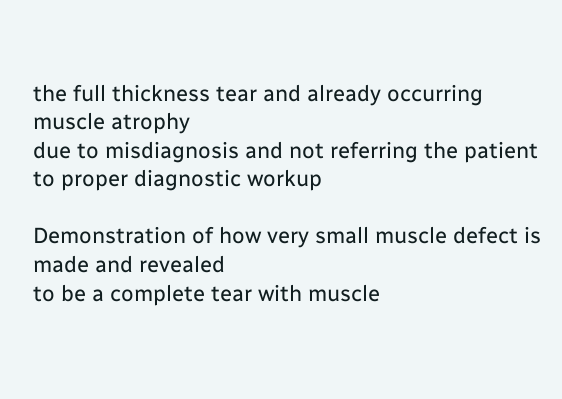the full thickness tear and already occurring muscle atrophy
due to misdiagnosis and not referring the patient
to proper diagnostic workup

Demonstration of how very small muscle defect is made and revealed
to be a complete tear with muscle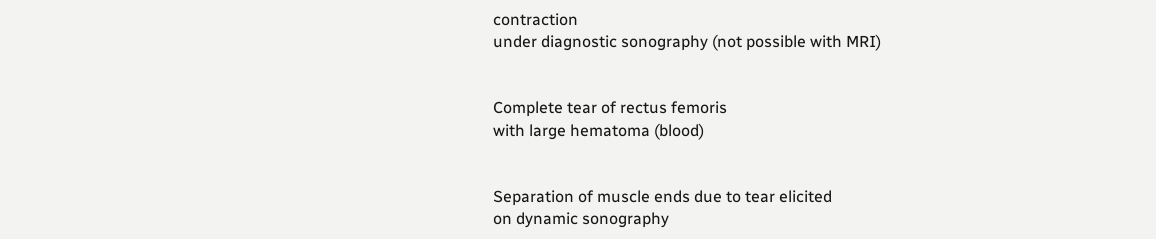contraction
under diagnostic sonography (not possible with MRI)


Complete tear of rectus femoris
with large hematoma (blood)


Separation of muscle ends due to tear elicited
on dynamic sonography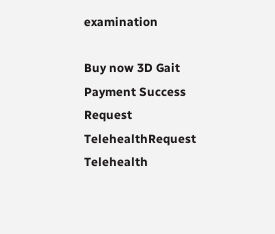examination

Buy now 3D Gait
Payment Success
Request TelehealthRequest Telehealth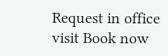Request in office visit Book now